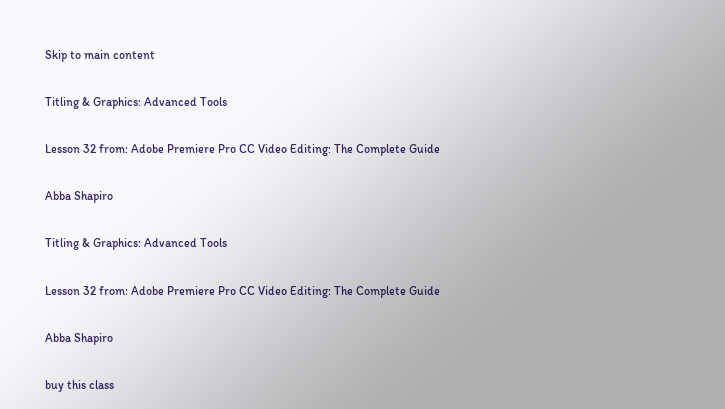Skip to main content

Titling & Graphics: Advanced Tools

Lesson 32 from: Adobe Premiere Pro CC Video Editing: The Complete Guide

Abba Shapiro

Titling & Graphics: Advanced Tools

Lesson 32 from: Adobe Premiere Pro CC Video Editing: The Complete Guide

Abba Shapiro

buy this class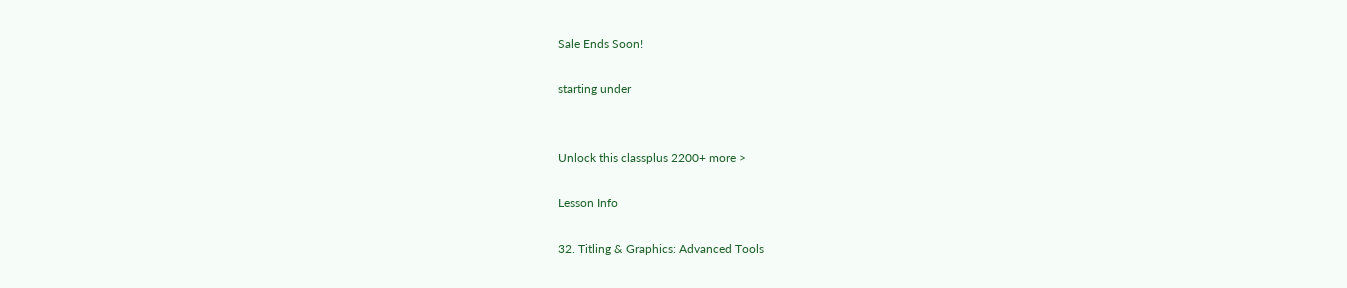Sale Ends Soon!

starting under


Unlock this classplus 2200+ more >

Lesson Info

32. Titling & Graphics: Advanced Tools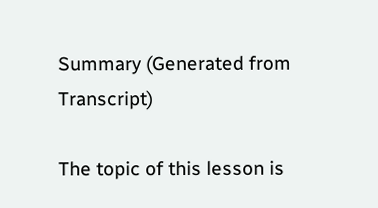Summary (Generated from Transcript)

The topic of this lesson is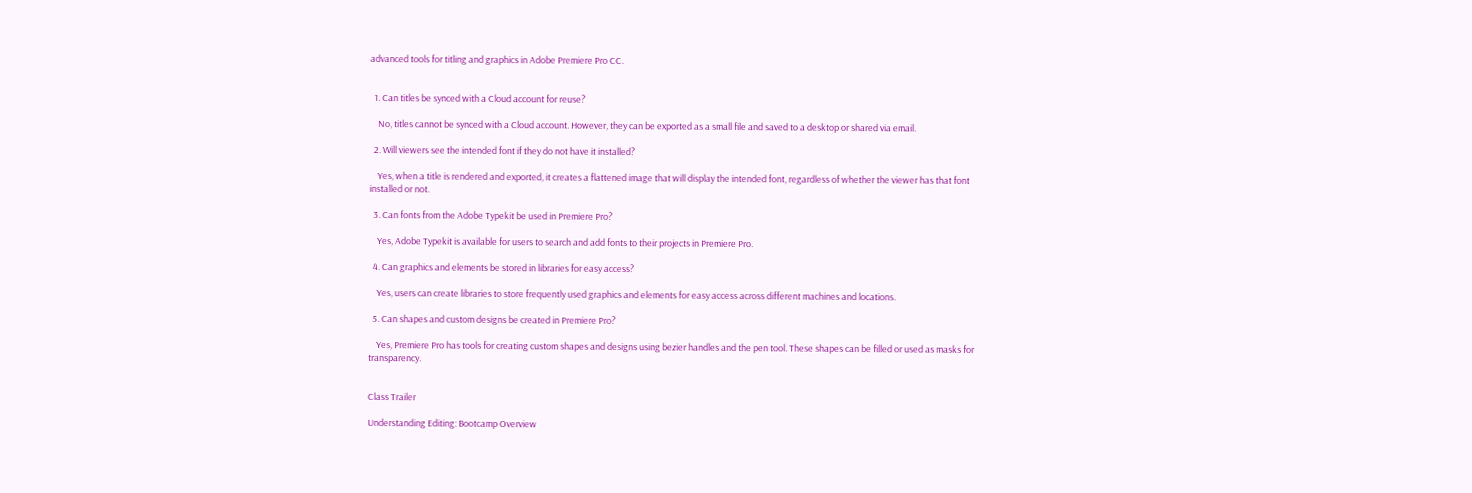advanced tools for titling and graphics in Adobe Premiere Pro CC.


  1. Can titles be synced with a Cloud account for reuse?

    No, titles cannot be synced with a Cloud account. However, they can be exported as a small file and saved to a desktop or shared via email.

  2. Will viewers see the intended font if they do not have it installed?

    Yes, when a title is rendered and exported, it creates a flattened image that will display the intended font, regardless of whether the viewer has that font installed or not.

  3. Can fonts from the Adobe Typekit be used in Premiere Pro?

    Yes, Adobe Typekit is available for users to search and add fonts to their projects in Premiere Pro.

  4. Can graphics and elements be stored in libraries for easy access?

    Yes, users can create libraries to store frequently used graphics and elements for easy access across different machines and locations.

  5. Can shapes and custom designs be created in Premiere Pro?

    Yes, Premiere Pro has tools for creating custom shapes and designs using bezier handles and the pen tool. These shapes can be filled or used as masks for transparency.


Class Trailer

Understanding Editing: Bootcamp Overview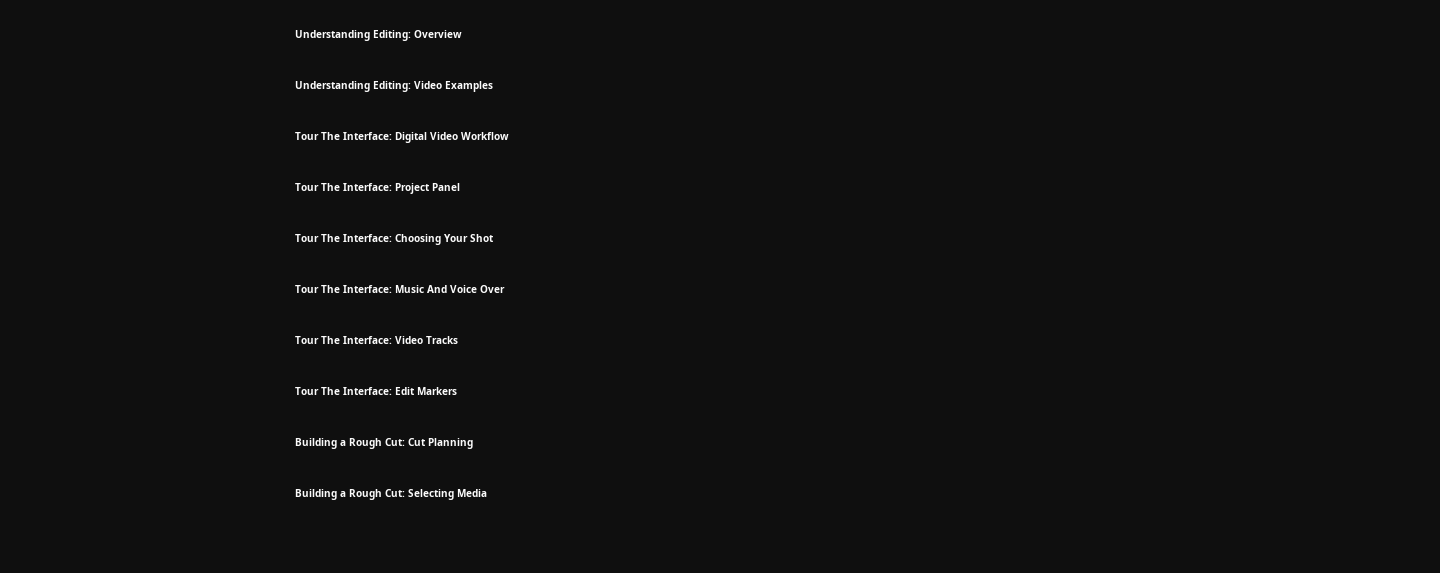Understanding Editing: Overview


Understanding Editing: Video Examples


Tour The Interface: Digital Video Workflow


Tour The Interface: Project Panel


Tour The Interface: Choosing Your Shot


Tour The Interface: Music And Voice Over


Tour The Interface: Video Tracks


Tour The Interface: Edit Markers


Building a Rough Cut: Cut Planning


Building a Rough Cut: Selecting Media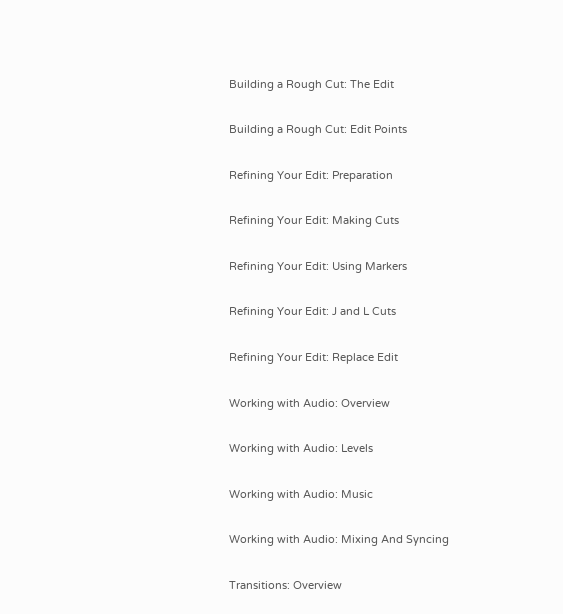Building a Rough Cut: The Edit


Building a Rough Cut: Edit Points


Refining Your Edit: Preparation


Refining Your Edit: Making Cuts


Refining Your Edit: Using Markers


Refining Your Edit: J and L Cuts


Refining Your Edit: Replace Edit


Working with Audio: Overview


Working with Audio: Levels


Working with Audio: Music


Working with Audio: Mixing And Syncing


Transitions: Overview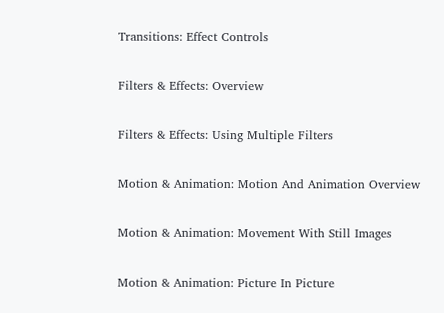Transitions: Effect Controls


Filters & Effects: Overview


Filters & Effects: Using Multiple Filters


Motion & Animation: Motion And Animation Overview


Motion & Animation: Movement With Still Images


Motion & Animation: Picture In Picture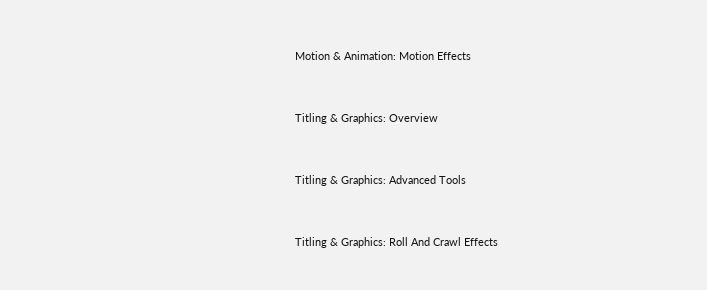Motion & Animation: Motion Effects


Titling & Graphics: Overview


Titling & Graphics: Advanced Tools


Titling & Graphics: Roll And Crawl Effects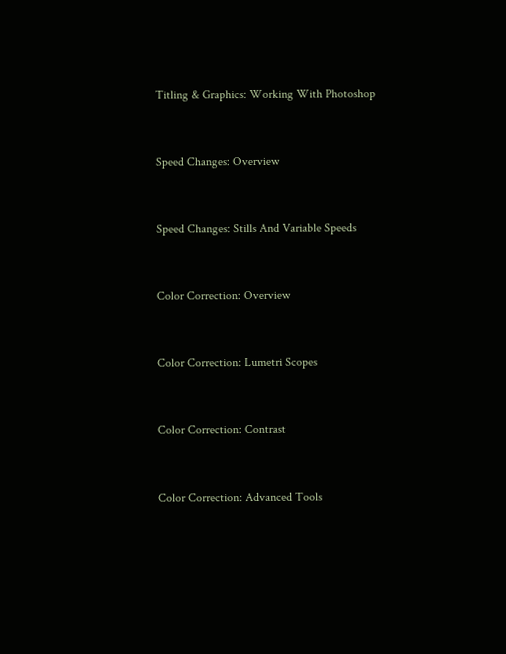Titling & Graphics: Working With Photoshop


Speed Changes: Overview


Speed Changes: Stills And Variable Speeds


Color Correction: Overview


Color Correction: Lumetri Scopes


Color Correction: Contrast


Color Correction: Advanced Tools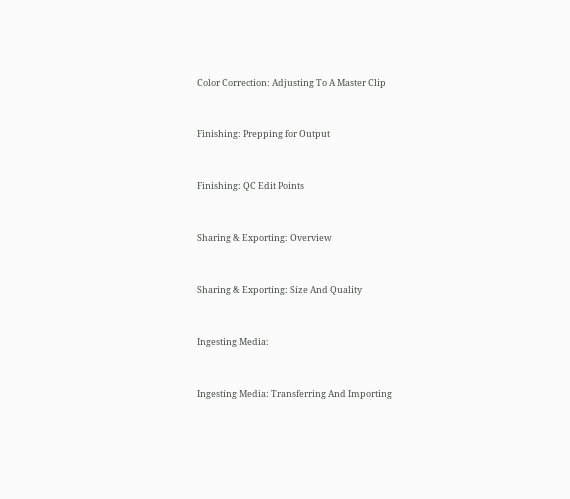Color Correction: Adjusting To A Master Clip


Finishing: Prepping for Output


Finishing: QC Edit Points


Sharing & Exporting: Overview


Sharing & Exporting: Size And Quality


Ingesting Media:


Ingesting Media: Transferring And Importing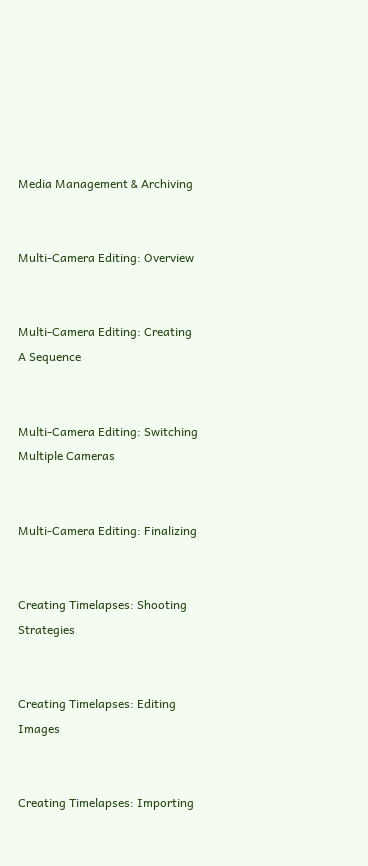Media Management & Archiving


Multi-Camera Editing: Overview


Multi-Camera Editing: Creating A Sequence


Multi-Camera Editing: Switching Multiple Cameras


Multi-Camera Editing: Finalizing


Creating Timelapses: Shooting Strategies


Creating Timelapses: Editing Images


Creating Timelapses: Importing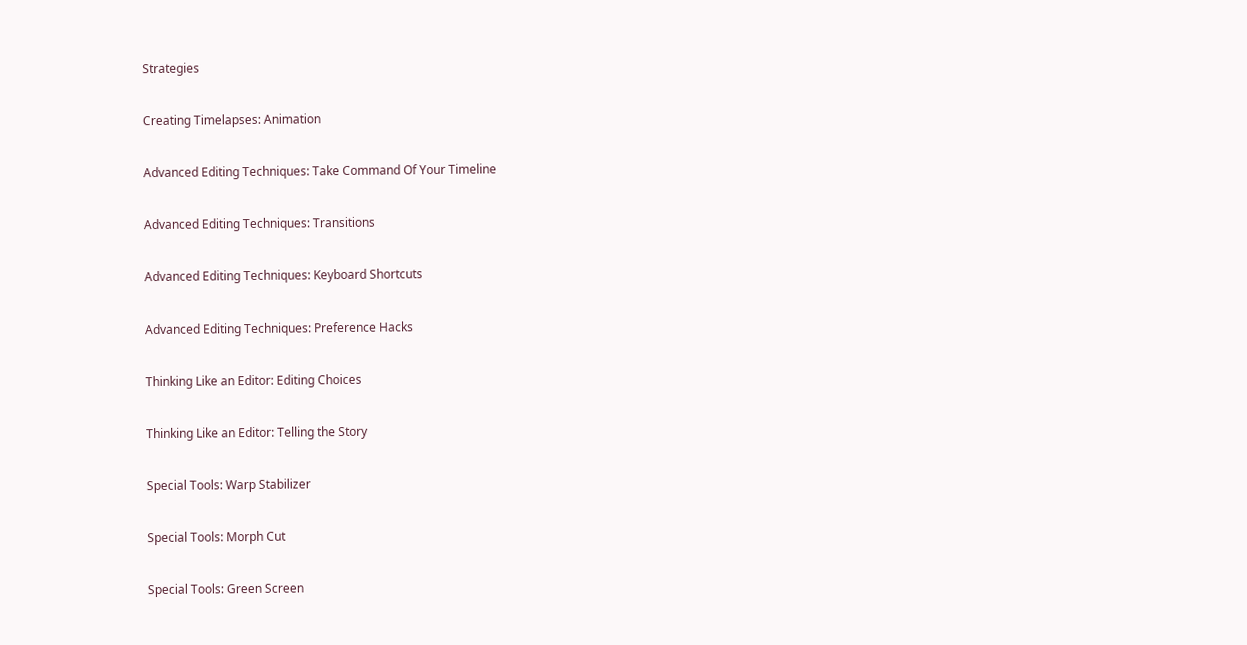Strategies


Creating Timelapses: Animation


Advanced Editing Techniques: Take Command Of Your Timeline


Advanced Editing Techniques: Transitions


Advanced Editing Techniques: Keyboard Shortcuts


Advanced Editing Techniques: Preference Hacks


Thinking Like an Editor: Editing Choices


Thinking Like an Editor: Telling the Story


Special Tools: Warp Stabilizer


Special Tools: Morph Cut


Special Tools: Green Screen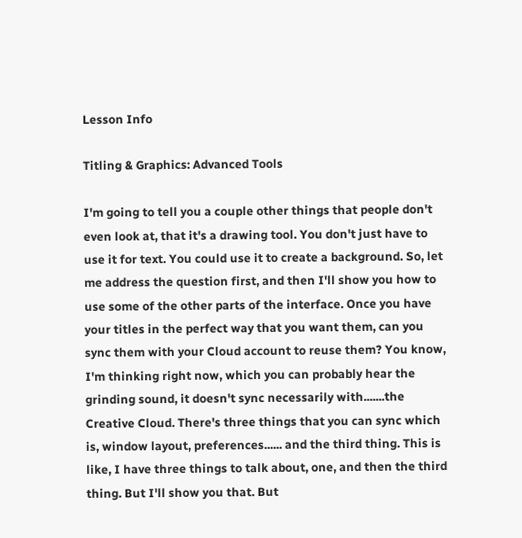Lesson Info

Titling & Graphics: Advanced Tools

I'm going to tell you a couple other things that people don't even look at, that it's a drawing tool. You don't just have to use it for text. You could use it to create a background. So, let me address the question first, and then I'll show you how to use some of the other parts of the interface. Once you have your titles in the perfect way that you want them, can you sync them with your Cloud account to reuse them? You know, I'm thinking right now, which you can probably hear the grinding sound, it doesn't sync necessarily with.......the Creative Cloud. There's three things that you can sync which is, window layout, preferences...... and the third thing. This is like, I have three things to talk about, one, and then the third thing. But I'll show you that. But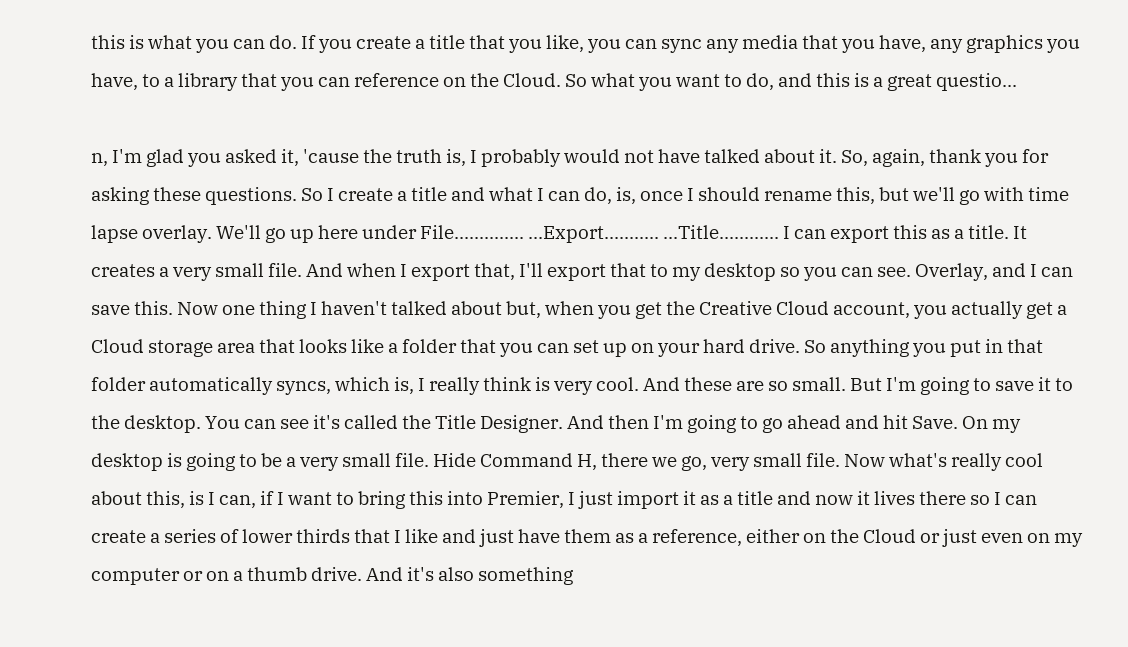this is what you can do. If you create a title that you like, you can sync any media that you have, any graphics you have, to a library that you can reference on the Cloud. So what you want to do, and this is a great questio...

n, I'm glad you asked it, 'cause the truth is, I probably would not have talked about it. So, again, thank you for asking these questions. So I create a title and what I can do, is, once I should rename this, but we'll go with time lapse overlay. We'll go up here under File.............. ...Export........... ...Title............ I can export this as a title. It creates a very small file. And when I export that, I'll export that to my desktop so you can see. Overlay, and I can save this. Now one thing I haven't talked about but, when you get the Creative Cloud account, you actually get a Cloud storage area that looks like a folder that you can set up on your hard drive. So anything you put in that folder automatically syncs, which is, I really think is very cool. And these are so small. But I'm going to save it to the desktop. You can see it's called the Title Designer. And then I'm going to go ahead and hit Save. On my desktop is going to be a very small file. Hide Command H, there we go, very small file. Now what's really cool about this, is I can, if I want to bring this into Premier, I just import it as a title and now it lives there so I can create a series of lower thirds that I like and just have them as a reference, either on the Cloud or just even on my computer or on a thumb drive. And it's also something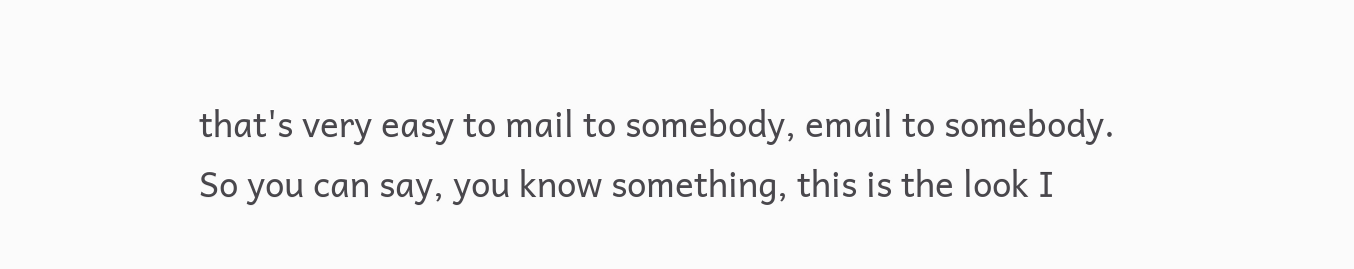that's very easy to mail to somebody, email to somebody. So you can say, you know something, this is the look I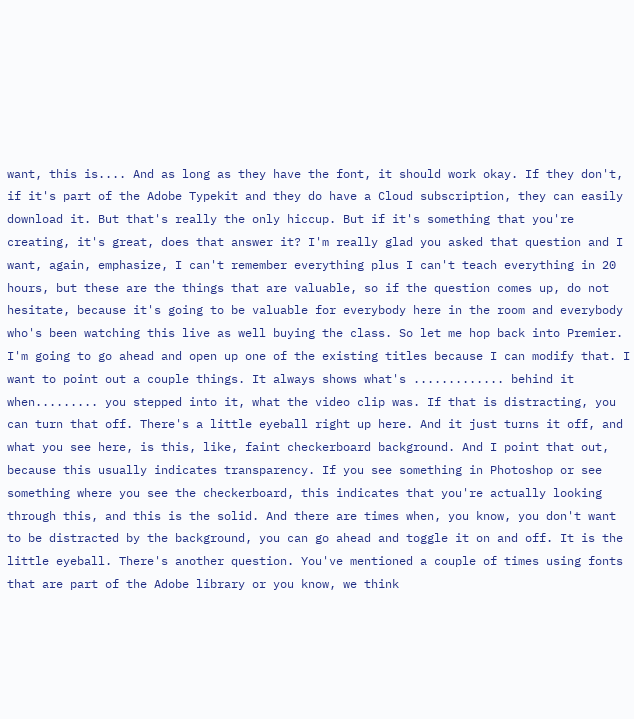want, this is.... And as long as they have the font, it should work okay. If they don't, if it's part of the Adobe Typekit and they do have a Cloud subscription, they can easily download it. But that's really the only hiccup. But if it's something that you're creating, it's great, does that answer it? I'm really glad you asked that question and I want, again, emphasize, I can't remember everything plus I can't teach everything in 20 hours, but these are the things that are valuable, so if the question comes up, do not hesitate, because it's going to be valuable for everybody here in the room and everybody who's been watching this live as well buying the class. So let me hop back into Premier. I'm going to go ahead and open up one of the existing titles because I can modify that. I want to point out a couple things. It always shows what's ............. behind it when......... you stepped into it, what the video clip was. If that is distracting, you can turn that off. There's a little eyeball right up here. And it just turns it off, and what you see here, is this, like, faint checkerboard background. And I point that out, because this usually indicates transparency. If you see something in Photoshop or see something where you see the checkerboard, this indicates that you're actually looking through this, and this is the solid. And there are times when, you know, you don't want to be distracted by the background, you can go ahead and toggle it on and off. It is the little eyeball. There's another question. You've mentioned a couple of times using fonts that are part of the Adobe library or you know, we think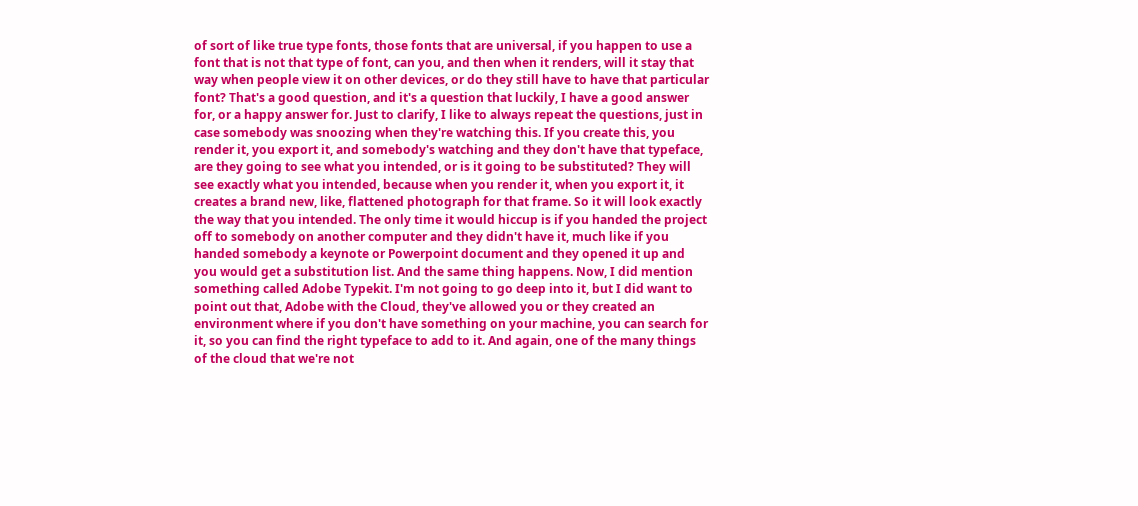of sort of like true type fonts, those fonts that are universal, if you happen to use a font that is not that type of font, can you, and then when it renders, will it stay that way when people view it on other devices, or do they still have to have that particular font? That's a good question, and it's a question that luckily, I have a good answer for, or a happy answer for. Just to clarify, I like to always repeat the questions, just in case somebody was snoozing when they're watching this. If you create this, you render it, you export it, and somebody's watching and they don't have that typeface, are they going to see what you intended, or is it going to be substituted? They will see exactly what you intended, because when you render it, when you export it, it creates a brand new, like, flattened photograph for that frame. So it will look exactly the way that you intended. The only time it would hiccup is if you handed the project off to somebody on another computer and they didn't have it, much like if you handed somebody a keynote or Powerpoint document and they opened it up and you would get a substitution list. And the same thing happens. Now, I did mention something called Adobe Typekit. I'm not going to go deep into it, but I did want to point out that, Adobe with the Cloud, they've allowed you or they created an environment where if you don't have something on your machine, you can search for it, so you can find the right typeface to add to it. And again, one of the many things of the cloud that we're not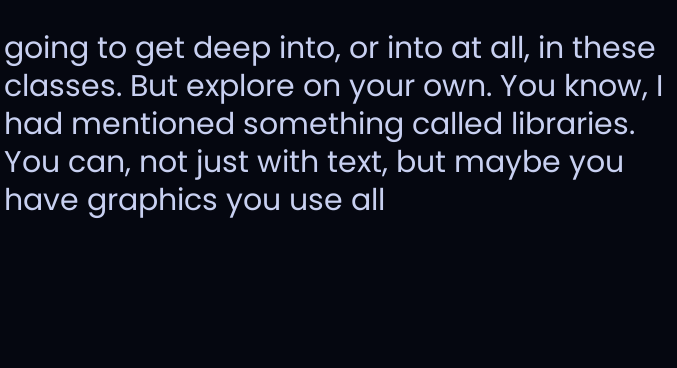going to get deep into, or into at all, in these classes. But explore on your own. You know, I had mentioned something called libraries. You can, not just with text, but maybe you have graphics you use all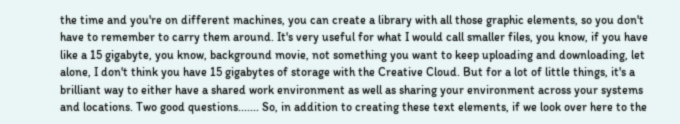the time and you're on different machines, you can create a library with all those graphic elements, so you don't have to remember to carry them around. It's very useful for what I would call smaller files, you know, if you have like a 15 gigabyte, you know, background movie, not something you want to keep uploading and downloading, let alone, I don't think you have 15 gigabytes of storage with the Creative Cloud. But for a lot of little things, it's a brilliant way to either have a shared work environment as well as sharing your environment across your systems and locations. Two good questions....... So, in addition to creating these text elements, if we look over here to the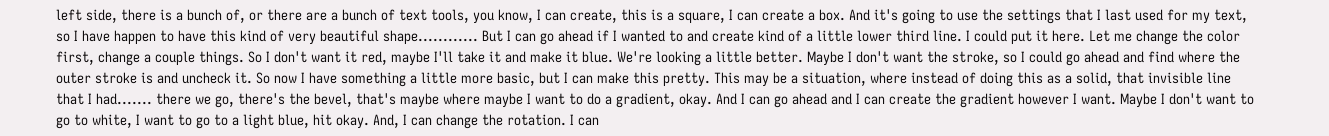left side, there is a bunch of, or there are a bunch of text tools, you know, I can create, this is a square, I can create a box. And it's going to use the settings that I last used for my text, so I have happen to have this kind of very beautiful shape............ But I can go ahead if I wanted to and create kind of a little lower third line. I could put it here. Let me change the color first, change a couple things. So I don't want it red, maybe I'll take it and make it blue. We're looking a little better. Maybe I don't want the stroke, so I could go ahead and find where the outer stroke is and uncheck it. So now I have something a little more basic, but I can make this pretty. This may be a situation, where instead of doing this as a solid, that invisible line that I had....... there we go, there's the bevel, that's maybe where maybe I want to do a gradient, okay. And I can go ahead and I can create the gradient however I want. Maybe I don't want to go to white, I want to go to a light blue, hit okay. And, I can change the rotation. I can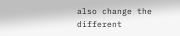also change the different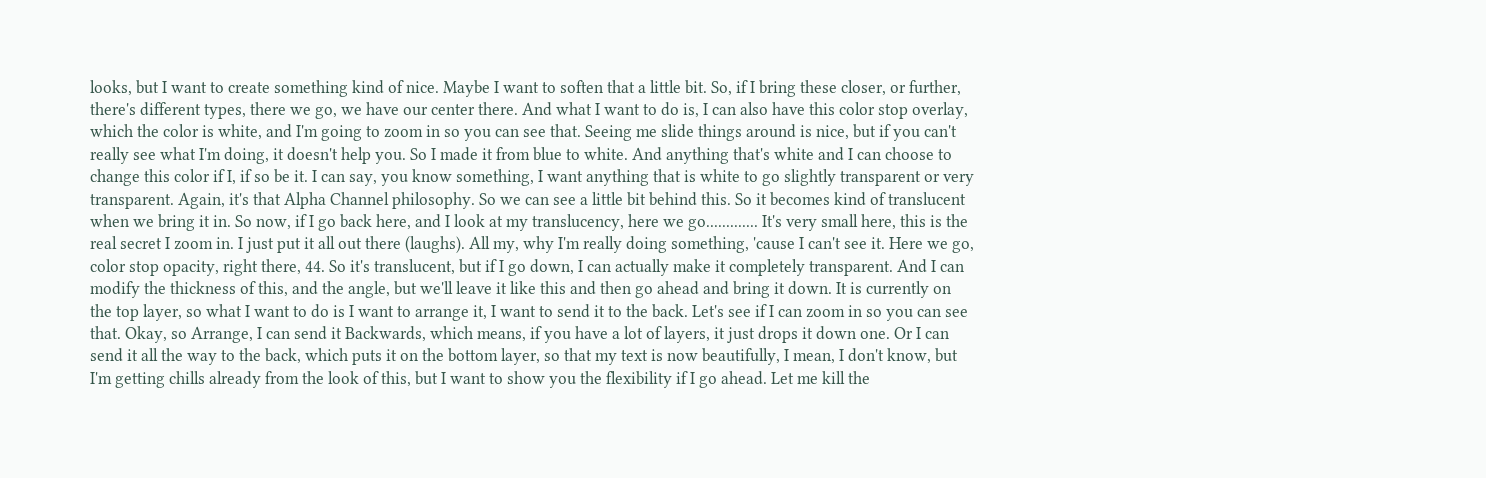looks, but I want to create something kind of nice. Maybe I want to soften that a little bit. So, if I bring these closer, or further, there's different types, there we go, we have our center there. And what I want to do is, I can also have this color stop overlay, which the color is white, and I'm going to zoom in so you can see that. Seeing me slide things around is nice, but if you can't really see what I'm doing, it doesn't help you. So I made it from blue to white. And anything that's white and I can choose to change this color if I, if so be it. I can say, you know something, I want anything that is white to go slightly transparent or very transparent. Again, it's that Alpha Channel philosophy. So we can see a little bit behind this. So it becomes kind of translucent when we bring it in. So now, if I go back here, and I look at my translucency, here we go............. It's very small here, this is the real secret I zoom in. I just put it all out there (laughs). All my, why I'm really doing something, 'cause I can't see it. Here we go, color stop opacity, right there, 44. So it's translucent, but if I go down, I can actually make it completely transparent. And I can modify the thickness of this, and the angle, but we'll leave it like this and then go ahead and bring it down. It is currently on the top layer, so what I want to do is I want to arrange it, I want to send it to the back. Let's see if I can zoom in so you can see that. Okay, so Arrange, I can send it Backwards, which means, if you have a lot of layers, it just drops it down one. Or I can send it all the way to the back, which puts it on the bottom layer, so that my text is now beautifully, I mean, I don't know, but I'm getting chills already from the look of this, but I want to show you the flexibility if I go ahead. Let me kill the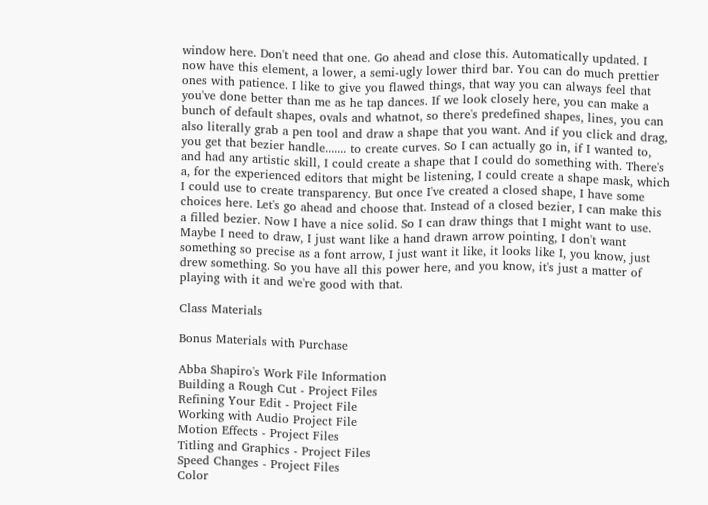window here. Don't need that one. Go ahead and close this. Automatically updated. I now have this element, a lower, a semi-ugly lower third bar. You can do much prettier ones with patience. I like to give you flawed things, that way you can always feel that you've done better than me as he tap dances. If we look closely here, you can make a bunch of default shapes, ovals and whatnot, so there's predefined shapes, lines, you can also literally grab a pen tool and draw a shape that you want. And if you click and drag, you get that bezier handle....... to create curves. So I can actually go in, if I wanted to, and had any artistic skill, I could create a shape that I could do something with. There's a, for the experienced editors that might be listening, I could create a shape mask, which I could use to create transparency. But once I've created a closed shape, I have some choices here. Let's go ahead and choose that. Instead of a closed bezier, I can make this a filled bezier. Now I have a nice solid. So I can draw things that I might want to use. Maybe I need to draw, I just want like a hand drawn arrow pointing, I don't want something so precise as a font arrow, I just want it like, it looks like I, you know, just drew something. So you have all this power here, and you know, it's just a matter of playing with it and we're good with that.

Class Materials

Bonus Materials with Purchase

Abba Shapiro's Work File Information
Building a Rough Cut - Project Files
Refining Your Edit - Project File
Working with Audio Project File
Motion Effects - Project Files
Titling and Graphics - Project Files
Speed Changes - Project Files
Color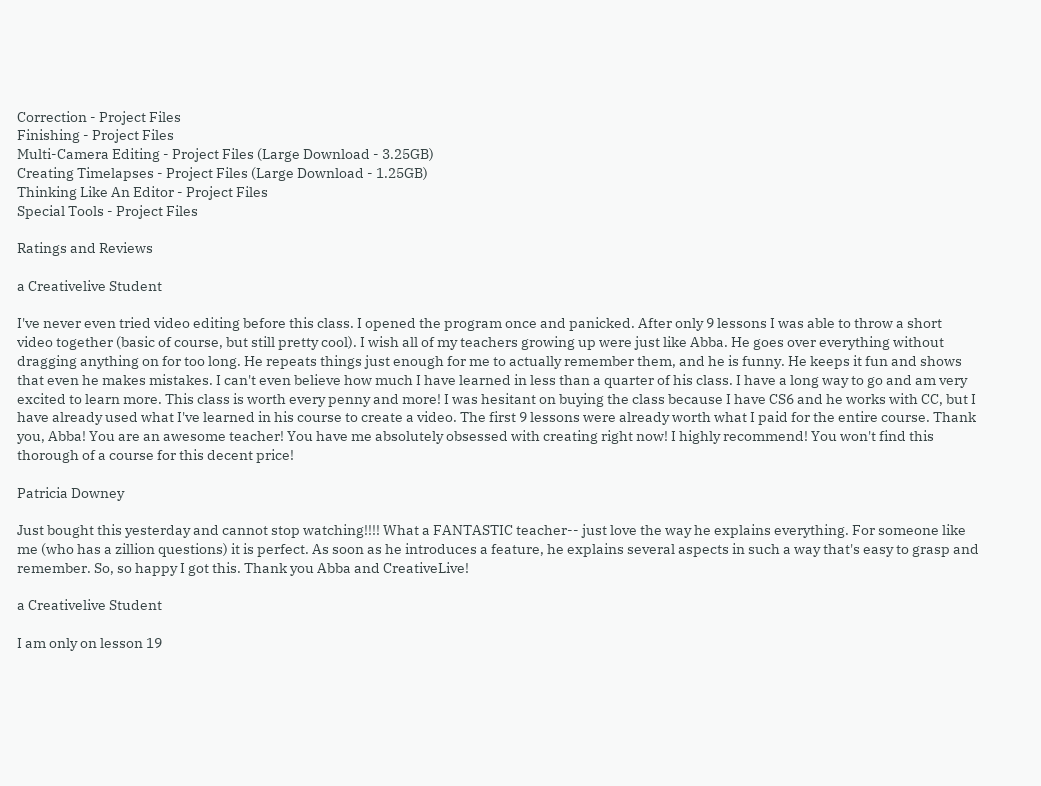Correction - Project Files
Finishing - Project Files
Multi-Camera Editing - Project Files (Large Download - 3.25GB)
Creating Timelapses - Project Files (Large Download - 1.25GB)
Thinking Like An Editor - Project Files
Special Tools - Project Files

Ratings and Reviews

a Creativelive Student

I've never even tried video editing before this class. I opened the program once and panicked. After only 9 lessons I was able to throw a short video together (basic of course, but still pretty cool). I wish all of my teachers growing up were just like Abba. He goes over everything without dragging anything on for too long. He repeats things just enough for me to actually remember them, and he is funny. He keeps it fun and shows that even he makes mistakes. I can't even believe how much I have learned in less than a quarter of his class. I have a long way to go and am very excited to learn more. This class is worth every penny and more! I was hesitant on buying the class because I have CS6 and he works with CC, but I have already used what I've learned in his course to create a video. The first 9 lessons were already worth what I paid for the entire course. Thank you, Abba! You are an awesome teacher! You have me absolutely obsessed with creating right now! I highly recommend! You won't find this thorough of a course for this decent price!

Patricia Downey

Just bought this yesterday and cannot stop watching!!!! What a FANTASTIC teacher-- just love the way he explains everything. For someone like me (who has a zillion questions) it is perfect. As soon as he introduces a feature, he explains several aspects in such a way that's easy to grasp and remember. So, so happy I got this. Thank you Abba and CreativeLive!

a Creativelive Student

I am only on lesson 19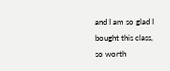and I am so glad I bought this class, so worth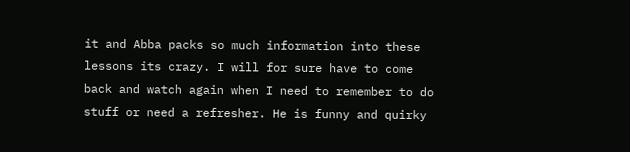it and Abba packs so much information into these lessons its crazy. I will for sure have to come back and watch again when I need to remember to do stuff or need a refresher. He is funny and quirky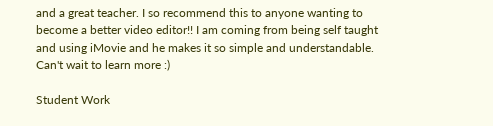and a great teacher. I so recommend this to anyone wanting to become a better video editor!! I am coming from being self taught and using iMovie and he makes it so simple and understandable. Can't wait to learn more :)

Student Work